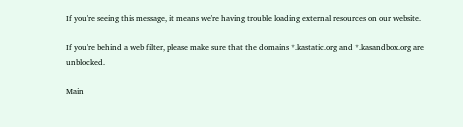If you're seeing this message, it means we're having trouble loading external resources on our website.

If you're behind a web filter, please make sure that the domains *.kastatic.org and *.kasandbox.org are unblocked.

Main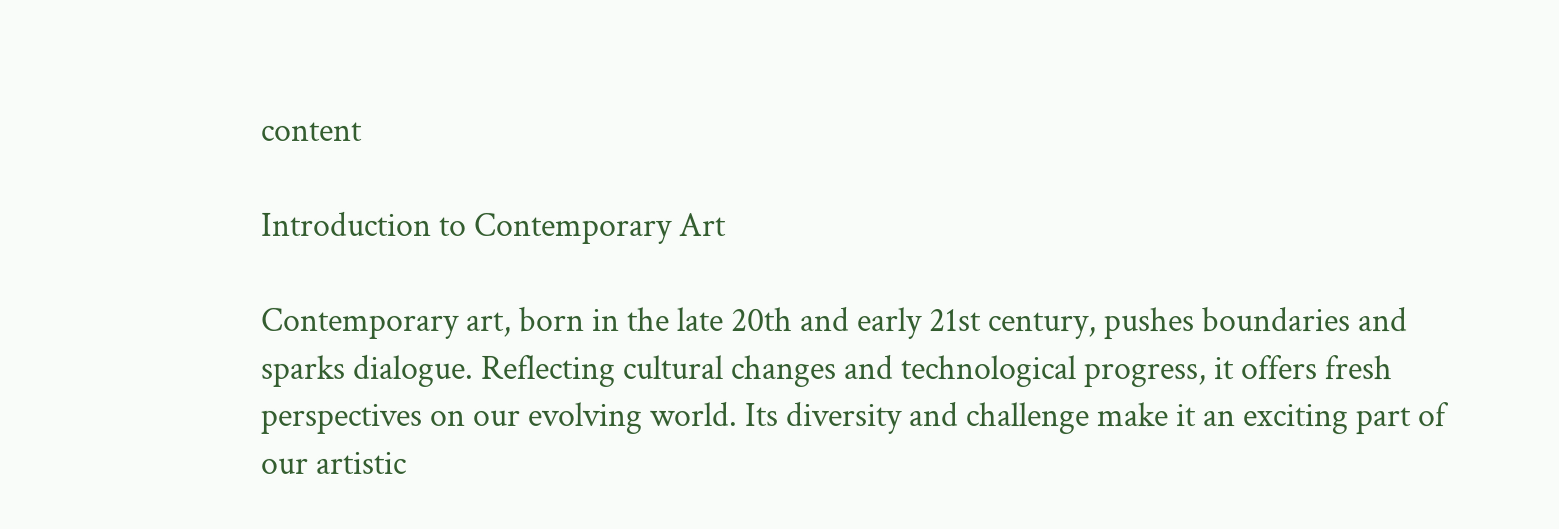content

Introduction to Contemporary Art

Contemporary art, born in the late 20th and early 21st century, pushes boundaries and sparks dialogue. Reflecting cultural changes and technological progress, it offers fresh perspectives on our evolving world. Its diversity and challenge make it an exciting part of our artistic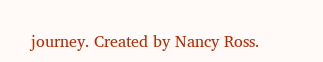journey. Created by Nancy Ross.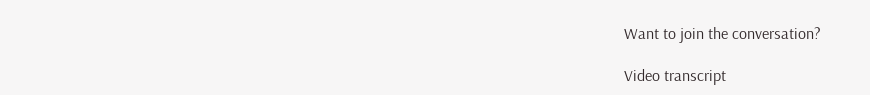Want to join the conversation?

Video transcript